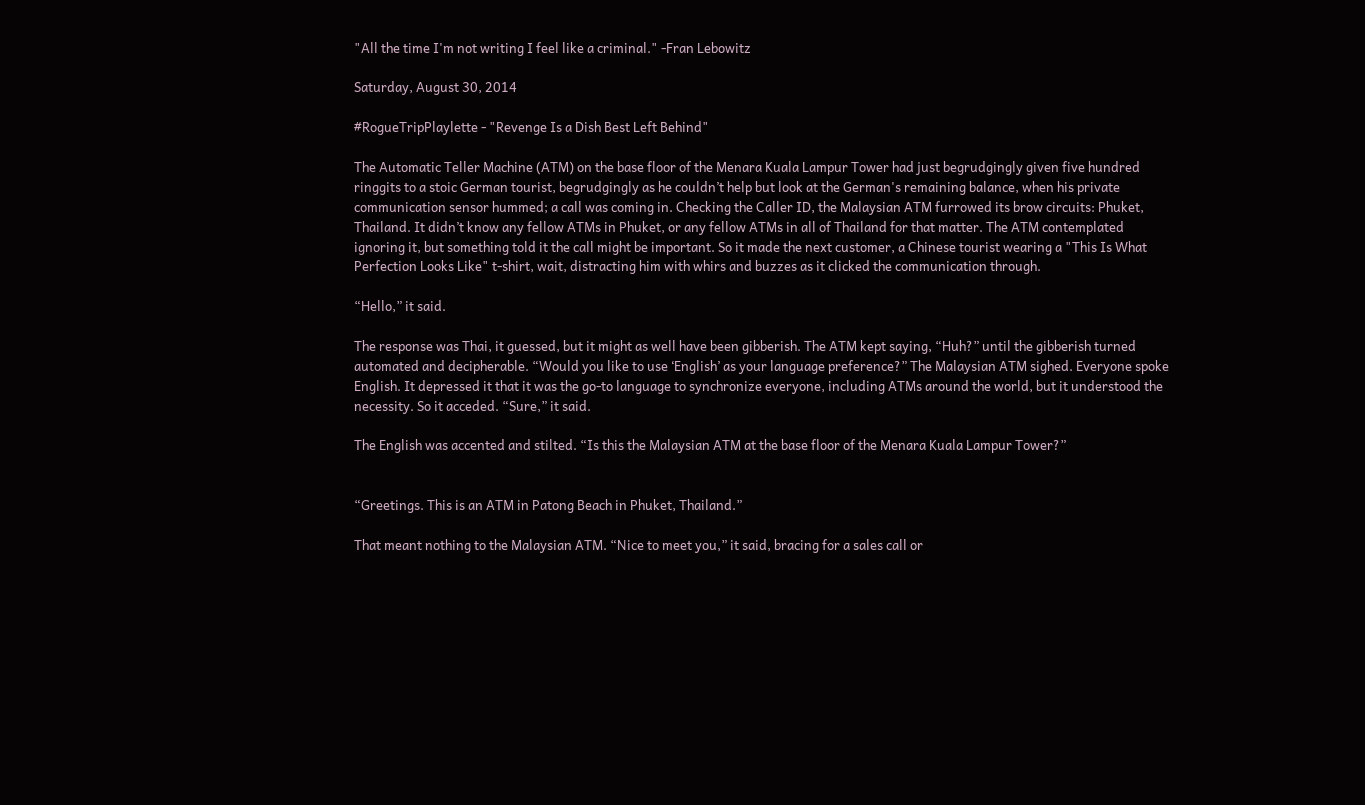"All the time I'm not writing I feel like a criminal." -Fran Lebowitz

Saturday, August 30, 2014

#RogueTripPlaylette - "Revenge Is a Dish Best Left Behind"

The Automatic Teller Machine (ATM) on the base floor of the Menara Kuala Lampur Tower had just begrudgingly given five hundred ringgits to a stoic German tourist, begrudgingly as he couldn’t help but look at the German's remaining balance, when his private communication sensor hummed; a call was coming in. Checking the Caller ID, the Malaysian ATM furrowed its brow circuits: Phuket, Thailand. It didn’t know any fellow ATMs in Phuket, or any fellow ATMs in all of Thailand for that matter. The ATM contemplated ignoring it, but something told it the call might be important. So it made the next customer, a Chinese tourist wearing a "This Is What Perfection Looks Like" t-shirt, wait, distracting him with whirs and buzzes as it clicked the communication through.

“Hello,” it said.

The response was Thai, it guessed, but it might as well have been gibberish. The ATM kept saying, “Huh?” until the gibberish turned automated and decipherable. “Would you like to use ‘English’ as your language preference?” The Malaysian ATM sighed. Everyone spoke English. It depressed it that it was the go-to language to synchronize everyone, including ATMs around the world, but it understood the necessity. So it acceded. “Sure,” it said.

The English was accented and stilted. “Is this the Malaysian ATM at the base floor of the Menara Kuala Lampur Tower?”


“Greetings. This is an ATM in Patong Beach in Phuket, Thailand.”

That meant nothing to the Malaysian ATM. “Nice to meet you,” it said, bracing for a sales call or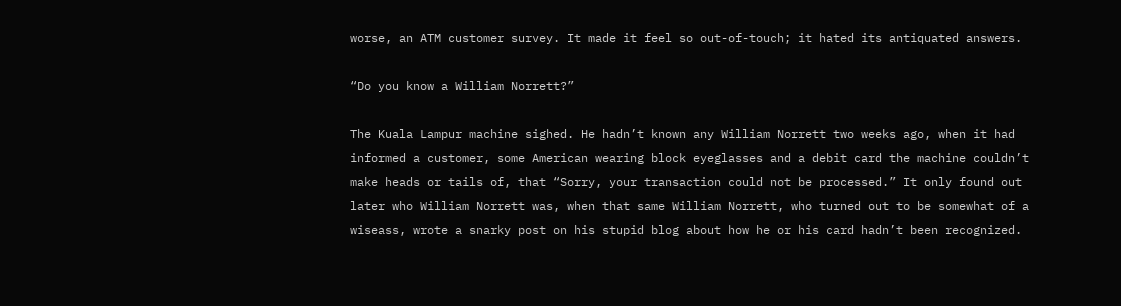worse, an ATM customer survey. It made it feel so out-of-touch; it hated its antiquated answers.

“Do you know a William Norrett?”

The Kuala Lampur machine sighed. He hadn’t known any William Norrett two weeks ago, when it had informed a customer, some American wearing block eyeglasses and a debit card the machine couldn’t make heads or tails of, that “Sorry, your transaction could not be processed.” It only found out later who William Norrett was, when that same William Norrett, who turned out to be somewhat of a wiseass, wrote a snarky post on his stupid blog about how he or his card hadn’t been recognized.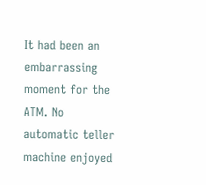It had been an embarrassing moment for the ATM. No automatic teller machine enjoyed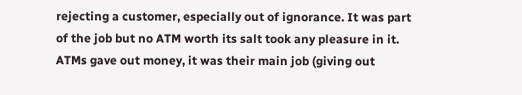rejecting a customer, especially out of ignorance. It was part of the job but no ATM worth its salt took any pleasure in it. ATMs gave out money, it was their main job (giving out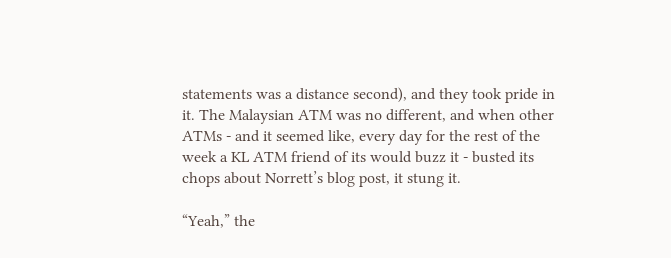statements was a distance second), and they took pride in it. The Malaysian ATM was no different, and when other ATMs - and it seemed like, every day for the rest of the week a KL ATM friend of its would buzz it - busted its chops about Norrett’s blog post, it stung it.

“Yeah,” the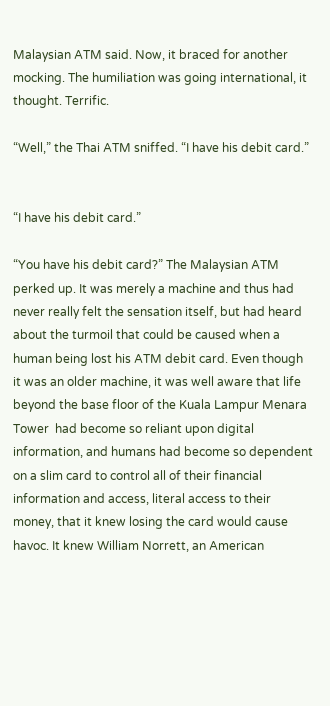Malaysian ATM said. Now, it braced for another mocking. The humiliation was going international, it thought. Terrific.

“Well,” the Thai ATM sniffed. “I have his debit card.”


“I have his debit card.”

“You have his debit card?” The Malaysian ATM perked up. It was merely a machine and thus had never really felt the sensation itself, but had heard about the turmoil that could be caused when a human being lost his ATM debit card. Even though it was an older machine, it was well aware that life beyond the base floor of the Kuala Lampur Menara Tower  had become so reliant upon digital information, and humans had become so dependent on a slim card to control all of their financial information and access, literal access to their money, that it knew losing the card would cause havoc. It knew William Norrett, an American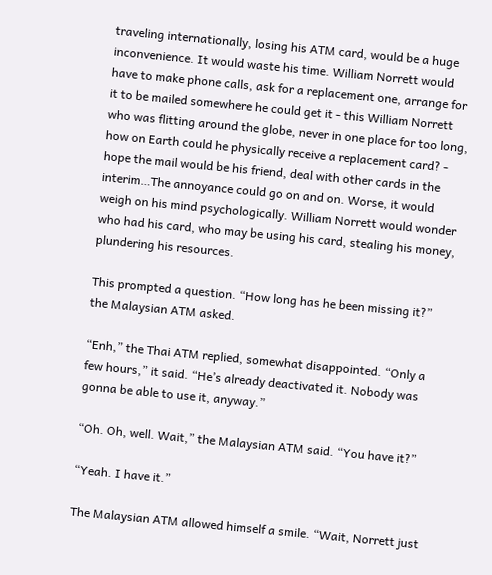traveling internationally, losing his ATM card, would be a huge inconvenience. It would waste his time. William Norrett would have to make phone calls, ask for a replacement one, arrange for it to be mailed somewhere he could get it - this William Norrett who was flitting around the globe, never in one place for too long, how on Earth could he physically receive a replacement card? - hope the mail would be his friend, deal with other cards in the interim…The annoyance could go on and on. Worse, it would weigh on his mind psychologically. William Norrett would wonder who had his card, who may be using his card, stealing his money, plundering his resources.

This prompted a question. “How long has he been missing it?” the Malaysian ATM asked.

“Enh,” the Thai ATM replied, somewhat disappointed. “Only a few hours,” it said. “He’s already deactivated it. Nobody was gonna be able to use it, anyway.”

“Oh. Oh, well. Wait,” the Malaysian ATM said. “You have it?”

“Yeah. I have it.”

The Malaysian ATM allowed himself a smile. “Wait, Norrett just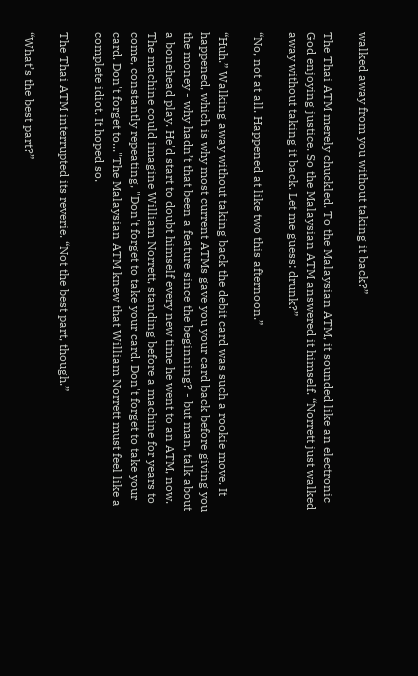walked away from you without taking it back?”

The Thai ATM merely chuckled. To the Malaysian ATM, it sounded like an electronic God enjoying justice. So the Malaysian ATM answered it himself. “Norrett just walked away without taking it back. Let me guess: drunk?”

“No, not at all. Happened at like two this afternoon.”

“Huh.” Walking away without taking back the debit card was such a rookie move. It happened, which is why most current ATMs gave you your card back before giving you the money - why hadn’t that been a feature since the beginning? - but man, talk about a bonehead play. He'd start to doubt himself every new time he went to an ATM, now. The machine could imagine William Norrett, standing before a machine for years to come, constantly repeating, "Don't forget to take your card. Don't forget to take your card. Don't forget to..."The Malaysian ATM knew that William Norrett must feel like a complete idiot. It hoped so.

The Thai ATM interrupted its reverie. “Not the best part, though.”

“What’s the best part?”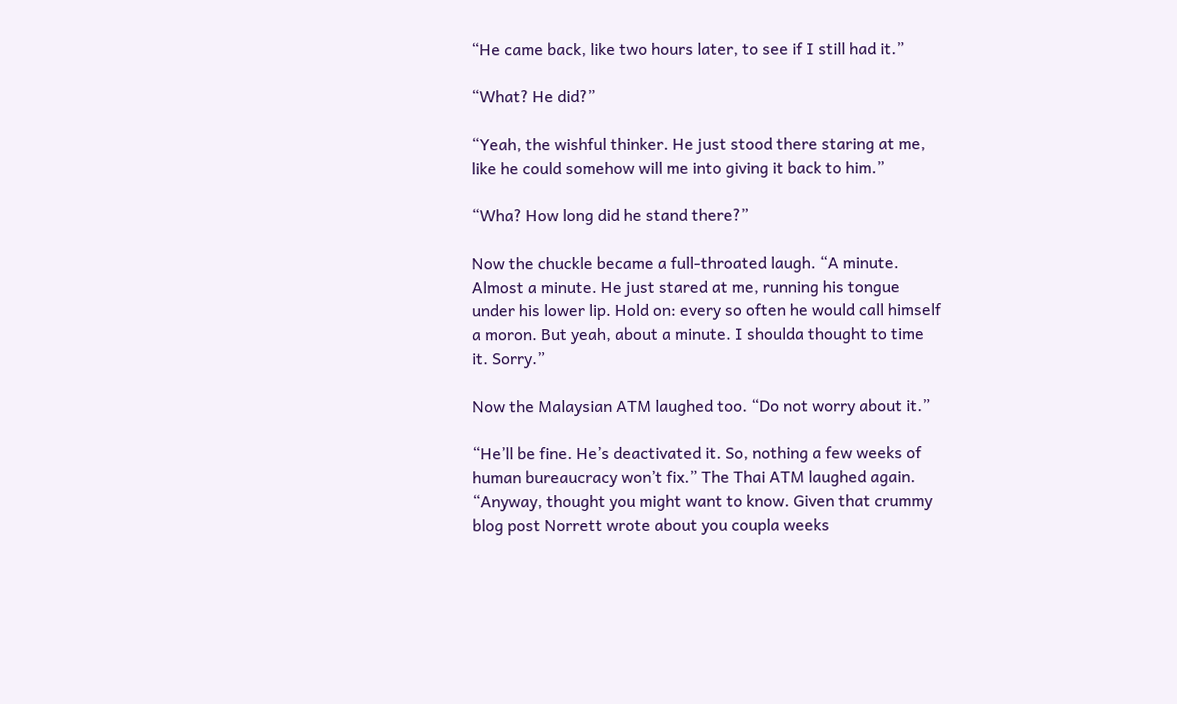“He came back, like two hours later, to see if I still had it.”

“What? He did?”

“Yeah, the wishful thinker. He just stood there staring at me, like he could somehow will me into giving it back to him.”

“Wha? How long did he stand there?”

Now the chuckle became a full-throated laugh. “A minute. Almost a minute. He just stared at me, running his tongue under his lower lip. Hold on: every so often he would call himself a moron. But yeah, about a minute. I shoulda thought to time it. Sorry.”

Now the Malaysian ATM laughed too. “Do not worry about it.”

“He’ll be fine. He’s deactivated it. So, nothing a few weeks of human bureaucracy won’t fix.” The Thai ATM laughed again. “Anyway, thought you might want to know. Given that crummy blog post Norrett wrote about you coupla weeks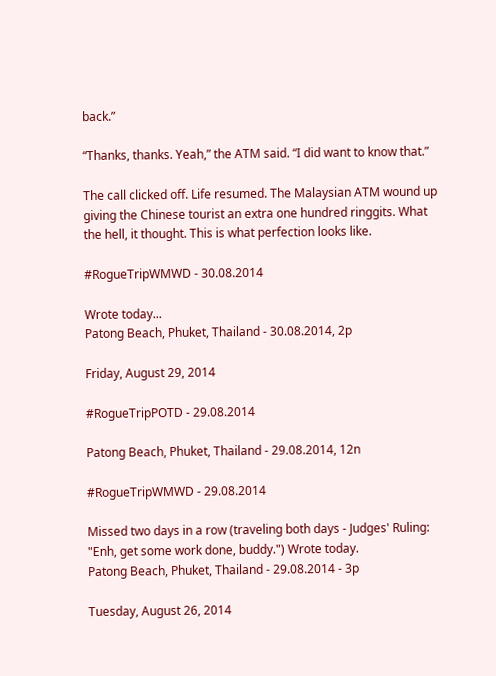back.”

“Thanks, thanks. Yeah,” the ATM said. “I did want to know that.”

The call clicked off. Life resumed. The Malaysian ATM wound up giving the Chinese tourist an extra one hundred ringgits. What the hell, it thought. This is what perfection looks like.

#RogueTripWMWD - 30.08.2014

Wrote today...
Patong Beach, Phuket, Thailand - 30.08.2014, 2p

Friday, August 29, 2014

#RogueTripPOTD - 29.08.2014

Patong Beach, Phuket, Thailand - 29.08.2014, 12n

#RogueTripWMWD - 29.08.2014

Missed two days in a row (traveling both days - Judges' Ruling: "Enh, get some work done, buddy.") Wrote today.
Patong Beach, Phuket, Thailand - 29.08.2014 - 3p

Tuesday, August 26, 2014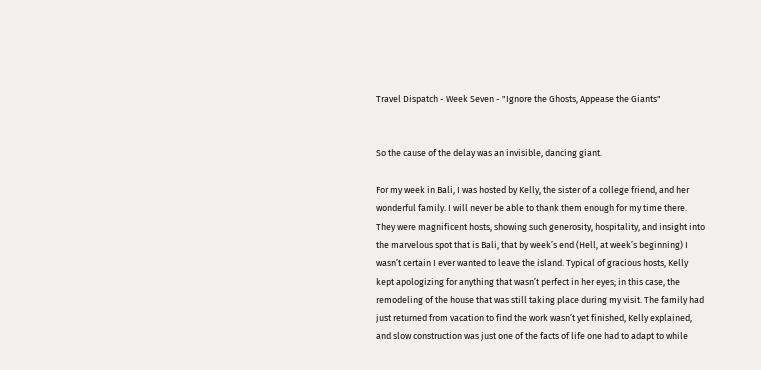Travel Dispatch - Week Seven - "Ignore the Ghosts, Appease the Giants"


So the cause of the delay was an invisible, dancing giant.

For my week in Bali, I was hosted by Kelly, the sister of a college friend, and her wonderful family. I will never be able to thank them enough for my time there. They were magnificent hosts, showing such generosity, hospitality, and insight into the marvelous spot that is Bali, that by week’s end (Hell, at week’s beginning) I wasn’t certain I ever wanted to leave the island. Typical of gracious hosts, Kelly kept apologizing for anything that wasn’t perfect in her eyes; in this case, the remodeling of the house that was still taking place during my visit. The family had just returned from vacation to find the work wasn’t yet finished, Kelly explained, and slow construction was just one of the facts of life one had to adapt to while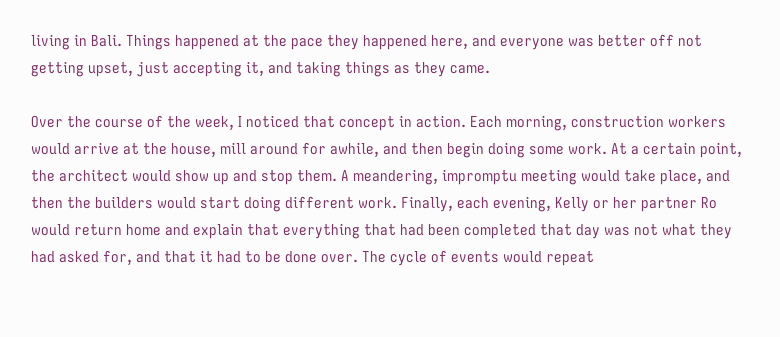living in Bali. Things happened at the pace they happened here, and everyone was better off not getting upset, just accepting it, and taking things as they came.

Over the course of the week, I noticed that concept in action. Each morning, construction workers would arrive at the house, mill around for awhile, and then begin doing some work. At a certain point, the architect would show up and stop them. A meandering, impromptu meeting would take place, and then the builders would start doing different work. Finally, each evening, Kelly or her partner Ro would return home and explain that everything that had been completed that day was not what they had asked for, and that it had to be done over. The cycle of events would repeat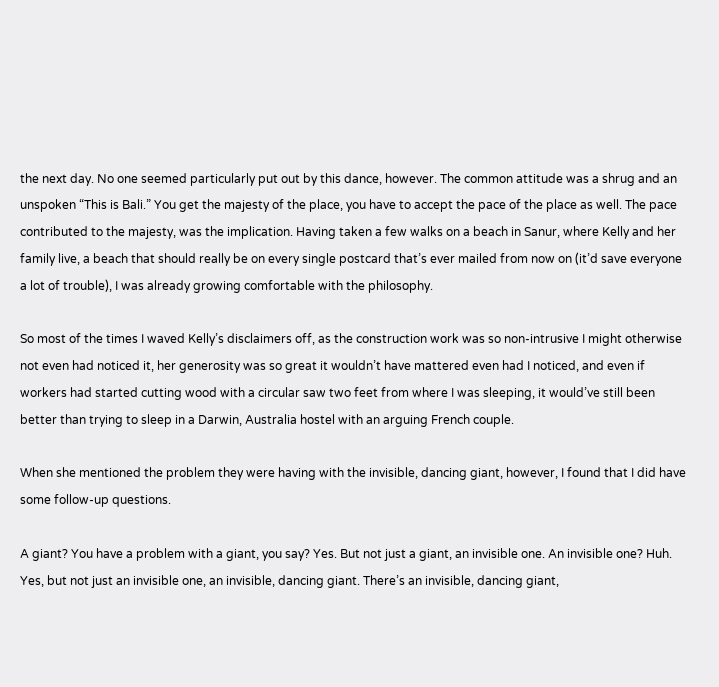the next day. No one seemed particularly put out by this dance, however. The common attitude was a shrug and an unspoken “This is Bali.” You get the majesty of the place, you have to accept the pace of the place as well. The pace contributed to the majesty, was the implication. Having taken a few walks on a beach in Sanur, where Kelly and her family live, a beach that should really be on every single postcard that’s ever mailed from now on (it’d save everyone a lot of trouble), I was already growing comfortable with the philosophy.

So most of the times I waved Kelly’s disclaimers off, as the construction work was so non-intrusive I might otherwise not even had noticed it, her generosity was so great it wouldn’t have mattered even had I noticed, and even if workers had started cutting wood with a circular saw two feet from where I was sleeping, it would’ve still been better than trying to sleep in a Darwin, Australia hostel with an arguing French couple.

When she mentioned the problem they were having with the invisible, dancing giant, however, I found that I did have some follow-up questions.

A giant? You have a problem with a giant, you say? Yes. But not just a giant, an invisible one. An invisible one? Huh. Yes, but not just an invisible one, an invisible, dancing giant. There’s an invisible, dancing giant,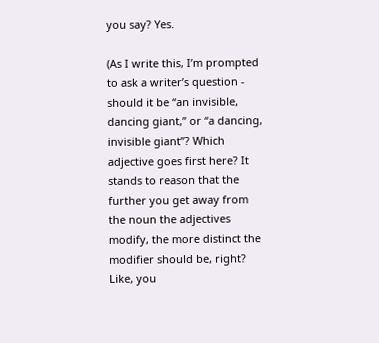you say? Yes.

(As I write this, I’m prompted to ask a writer’s question - should it be “an invisible, dancing giant,” or “a dancing, invisible giant”? Which adjective goes first here? It stands to reason that the further you get away from the noun the adjectives modify, the more distinct the modifier should be, right? Like, you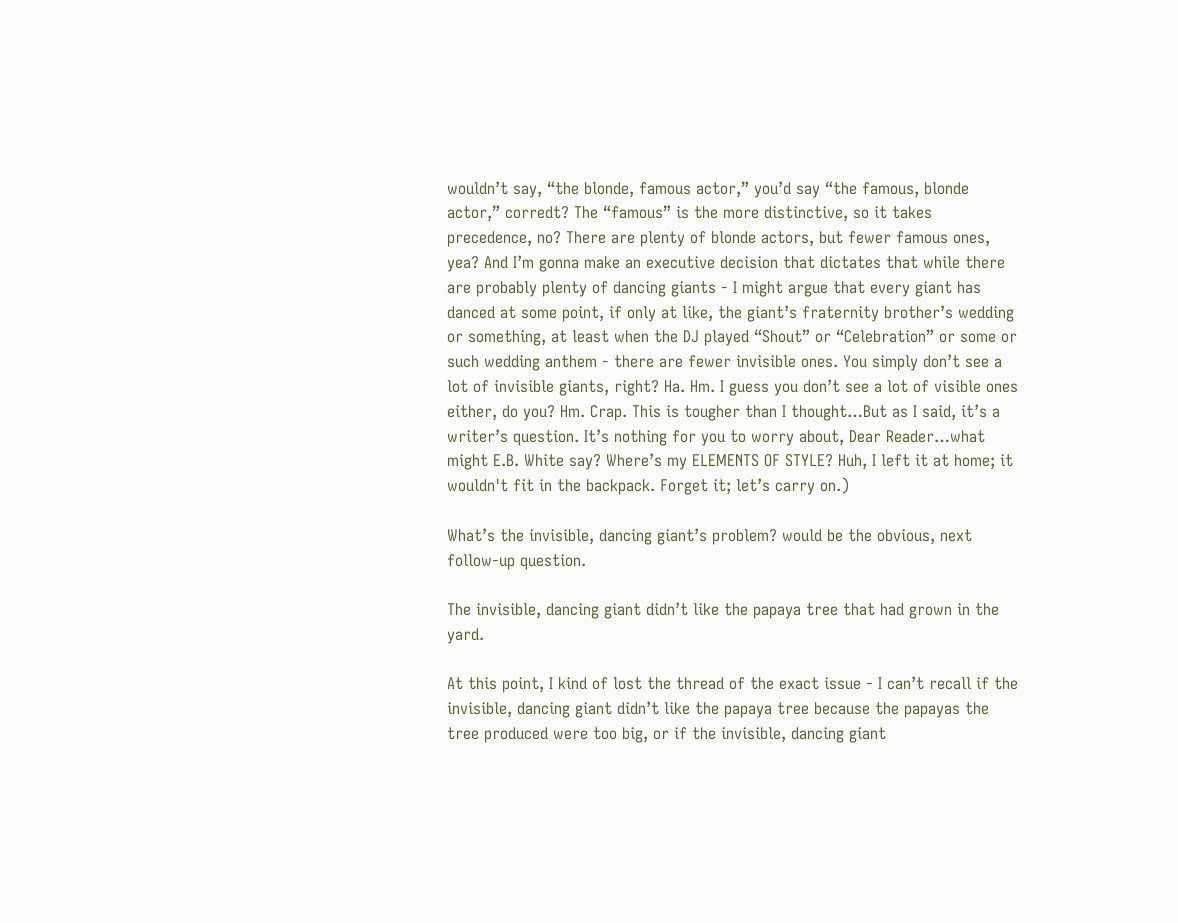wouldn’t say, “the blonde, famous actor,” you’d say “the famous, blonde actor,” corredt? The “famous” is the more distinctive, so it takes precedence, no? There are plenty of blonde actors, but fewer famous ones, yea? And I’m gonna make an executive decision that dictates that while there are probably plenty of dancing giants - I might argue that every giant has danced at some point, if only at like, the giant’s fraternity brother’s wedding or something, at least when the DJ played “Shout” or “Celebration” or some or such wedding anthem - there are fewer invisible ones. You simply don’t see a lot of invisible giants, right? Ha. Hm. I guess you don’t see a lot of visible ones either, do you? Hm. Crap. This is tougher than I thought…But as I said, it’s a writer’s question. It’s nothing for you to worry about, Dear Reader…what might E.B. White say? Where’s my ELEMENTS OF STYLE? Huh, I left it at home; it wouldn't fit in the backpack. Forget it; let’s carry on.)

What’s the invisible, dancing giant’s problem? would be the obvious, next follow-up question.

The invisible, dancing giant didn’t like the papaya tree that had grown in the yard.

At this point, I kind of lost the thread of the exact issue - I can’t recall if the invisible, dancing giant didn’t like the papaya tree because the papayas the tree produced were too big, or if the invisible, dancing giant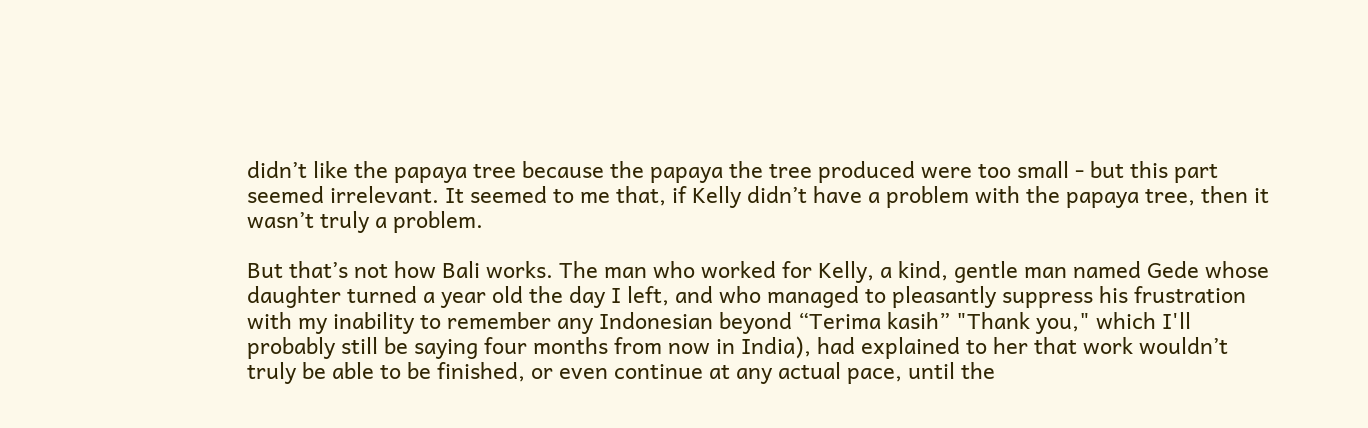didn’t like the papaya tree because the papaya the tree produced were too small - but this part seemed irrelevant. It seemed to me that, if Kelly didn’t have a problem with the papaya tree, then it wasn’t truly a problem.

But that’s not how Bali works. The man who worked for Kelly, a kind, gentle man named Gede whose daughter turned a year old the day I left, and who managed to pleasantly suppress his frustration with my inability to remember any Indonesian beyond “Terima kasih” "Thank you," which I'll probably still be saying four months from now in India), had explained to her that work wouldn’t truly be able to be finished, or even continue at any actual pace, until the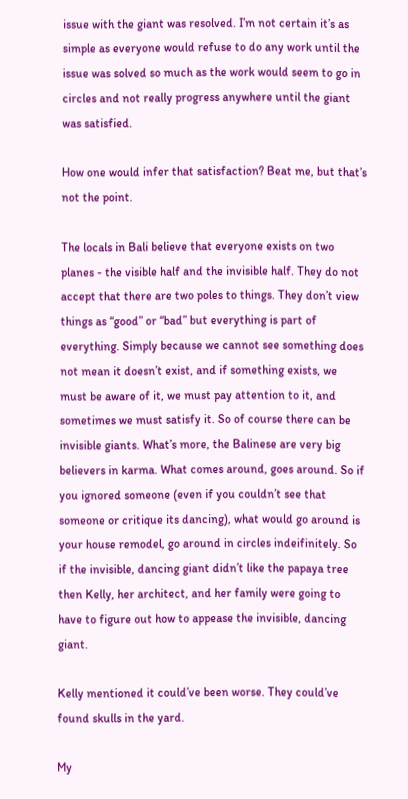issue with the giant was resolved. I’m not certain it’s as simple as everyone would refuse to do any work until the issue was solved so much as the work would seem to go in circles and not really progress anywhere until the giant was satisfied.

How one would infer that satisfaction? Beat me, but that’s not the point.

The locals in Bali believe that everyone exists on two planes - the visible half and the invisible half. They do not accept that there are two poles to things. They don’t view things as “good” or “bad” but everything is part of everything. Simply because we cannot see something does not mean it doesn’t exist, and if something exists, we must be aware of it, we must pay attention to it, and sometimes we must satisfy it. So of course there can be invisible giants. What’s more, the Balinese are very big believers in karma. What comes around, goes around. So if you ignored someone (even if you couldn’t see that someone or critique its dancing), what would go around is your house remodel, go around in circles indeifinitely. So if the invisible, dancing giant didn’t like the papaya tree then Kelly, her architect, and her family were going to have to figure out how to appease the invisible, dancing giant.

Kelly mentioned it could’ve been worse. They could’ve found skulls in the yard.

My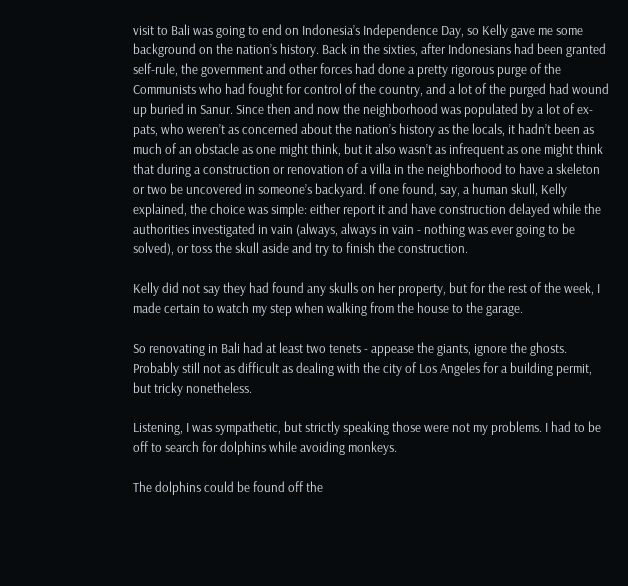visit to Bali was going to end on Indonesia’s Independence Day, so Kelly gave me some background on the nation’s history. Back in the sixties, after Indonesians had been granted self-rule, the government and other forces had done a pretty rigorous purge of the Communists who had fought for control of the country, and a lot of the purged had wound up buried in Sanur. Since then and now the neighborhood was populated by a lot of ex-pats, who weren’t as concerned about the nation’s history as the locals, it hadn’t been as much of an obstacle as one might think, but it also wasn’t as infrequent as one might think that during a construction or renovation of a villa in the neighborhood to have a skeleton or two be uncovered in someone’s backyard. If one found, say, a human skull, Kelly explained, the choice was simple: either report it and have construction delayed while the authorities investigated in vain (always, always in vain - nothing was ever going to be solved), or toss the skull aside and try to finish the construction.

Kelly did not say they had found any skulls on her property, but for the rest of the week, I made certain to watch my step when walking from the house to the garage.

So renovating in Bali had at least two tenets - appease the giants, ignore the ghosts. Probably still not as difficult as dealing with the city of Los Angeles for a building permit, but tricky nonetheless.

Listening, I was sympathetic, but strictly speaking those were not my problems. I had to be off to search for dolphins while avoiding monkeys.

The dolphins could be found off the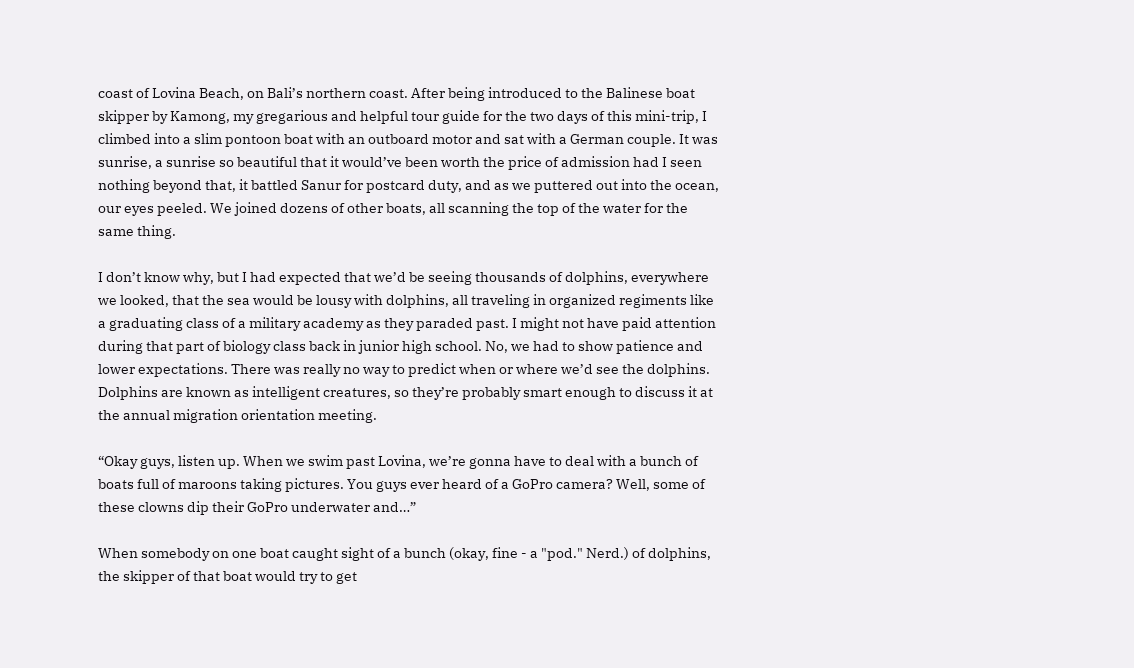coast of Lovina Beach, on Bali’s northern coast. After being introduced to the Balinese boat skipper by Kamong, my gregarious and helpful tour guide for the two days of this mini-trip, I climbed into a slim pontoon boat with an outboard motor and sat with a German couple. It was sunrise, a sunrise so beautiful that it would’ve been worth the price of admission had I seen nothing beyond that, it battled Sanur for postcard duty, and as we puttered out into the ocean, our eyes peeled. We joined dozens of other boats, all scanning the top of the water for the same thing.

I don’t know why, but I had expected that we’d be seeing thousands of dolphins, everywhere we looked, that the sea would be lousy with dolphins, all traveling in organized regiments like a graduating class of a military academy as they paraded past. I might not have paid attention during that part of biology class back in junior high school. No, we had to show patience and lower expectations. There was really no way to predict when or where we’d see the dolphins. Dolphins are known as intelligent creatures, so they’re probably smart enough to discuss it at the annual migration orientation meeting.

“Okay guys, listen up. When we swim past Lovina, we’re gonna have to deal with a bunch of boats full of maroons taking pictures. You guys ever heard of a GoPro camera? Well, some of these clowns dip their GoPro underwater and…”

When somebody on one boat caught sight of a bunch (okay, fine - a "pod." Nerd.) of dolphins, the skipper of that boat would try to get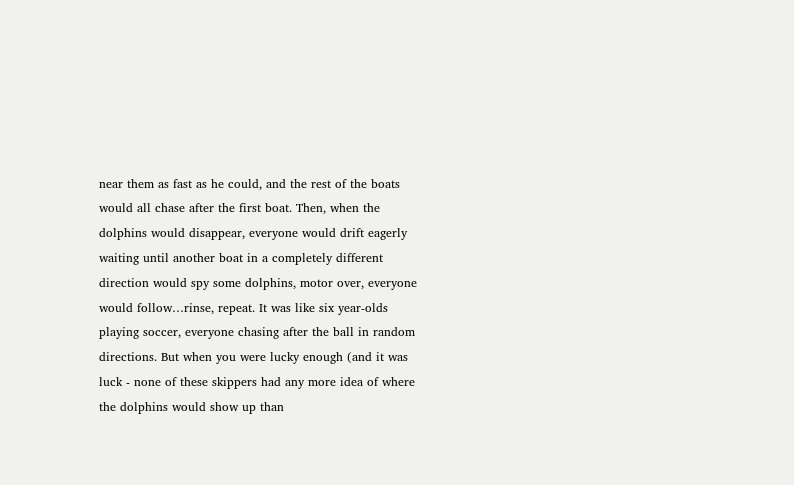near them as fast as he could, and the rest of the boats would all chase after the first boat. Then, when the dolphins would disappear, everyone would drift eagerly waiting until another boat in a completely different direction would spy some dolphins, motor over, everyone would follow…rinse, repeat. It was like six year-olds playing soccer, everyone chasing after the ball in random directions. But when you were lucky enough (and it was luck - none of these skippers had any more idea of where the dolphins would show up than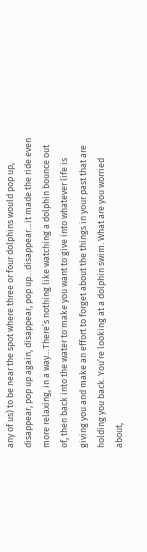any of us) to be near the spot where three or four dolphins would pop up, disappear, pop up again, disappear, pop up…disappear…it made the ride even more relaxing, in a way…There’s nothing like watching a dolphin bounce out of, then back into the water to make you want to give into whatever life is giving you and make an effort to forget about the things in your past that are holding you back. You’re looking at a dolphin swim. What are you worried about,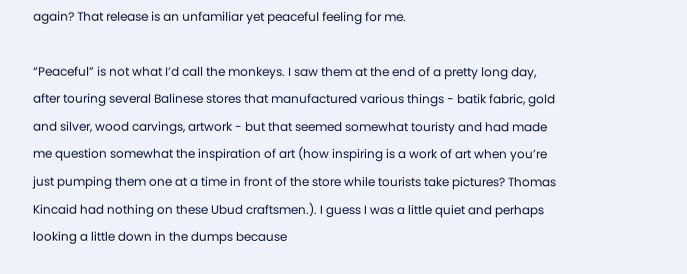again? That release is an unfamiliar yet peaceful feeling for me.

“Peaceful” is not what I’d call the monkeys. I saw them at the end of a pretty long day, after touring several Balinese stores that manufactured various things - batik fabric, gold and silver, wood carvings, artwork - but that seemed somewhat touristy and had made me question somewhat the inspiration of art (how inspiring is a work of art when you’re just pumping them one at a time in front of the store while tourists take pictures? Thomas Kincaid had nothing on these Ubud craftsmen.). I guess I was a little quiet and perhaps looking a little down in the dumps because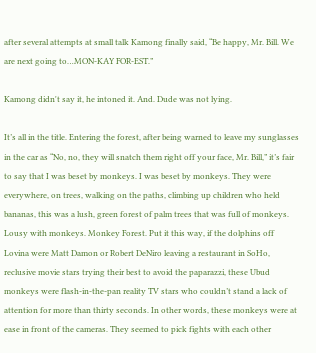after several attempts at small talk Kamong finally said, “Be happy, Mr. Bill. We are next going to…MON-KAY FOR-EST.”

Kamong didn't say it, he intoned it. And. Dude was not lying.

It’s all in the title. Entering the forest, after being warned to leave my sunglasses in the car as “No, no, they will snatch them right off your face, Mr. Bill,” it’s fair to say that I was beset by monkeys. I was beset by monkeys. They were everywhere, on trees, walking on the paths, climbing up children who held bananas, this was a lush, green forest of palm trees that was full of monkeys. Lousy with monkeys. Monkey Forest. Put it this way, if the dolphins off Lovina were Matt Damon or Robert DeNiro leaving a restaurant in SoHo, reclusive movie stars trying their best to avoid the paparazzi, these Ubud monkeys were flash-in-the-pan reality TV stars who couldn’t stand a lack of attention for more than thirty seconds. In other words, these monkeys were at ease in front of the cameras. They seemed to pick fights with each other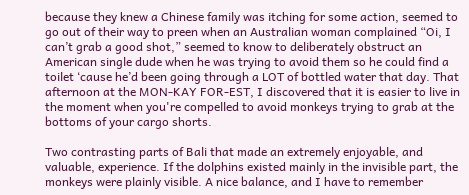because they knew a Chinese family was itching for some action, seemed to go out of their way to preen when an Australian woman complained “Oi, I can’t grab a good shot,” seemed to know to deliberately obstruct an American single dude when he was trying to avoid them so he could find a toilet ‘cause he’d been going through a LOT of bottled water that day. That afternoon at the MON-KAY FOR-EST, I discovered that it is easier to live in the moment when you're compelled to avoid monkeys trying to grab at the bottoms of your cargo shorts.

Two contrasting parts of Bali that made an extremely enjoyable, and valuable, experience. If the dolphins existed mainly in the invisible part, the monkeys were plainly visible. A nice balance, and I have to remember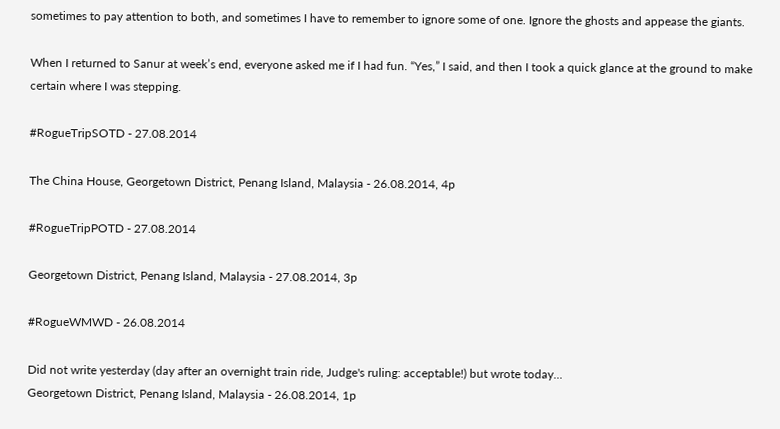sometimes to pay attention to both, and sometimes I have to remember to ignore some of one. Ignore the ghosts and appease the giants.

When I returned to Sanur at week’s end, everyone asked me if I had fun. “Yes,” I said, and then I took a quick glance at the ground to make certain where I was stepping.

#RogueTripSOTD - 27.08.2014

The China House, Georgetown District, Penang Island, Malaysia - 26.08.2014, 4p

#RogueTripPOTD - 27.08.2014

Georgetown District, Penang Island, Malaysia - 27.08.2014, 3p

#RogueWMWD - 26.08.2014

Did not write yesterday (day after an overnight train ride, Judge's ruling: acceptable!) but wrote today...
Georgetown District, Penang Island, Malaysia - 26.08.2014, 1p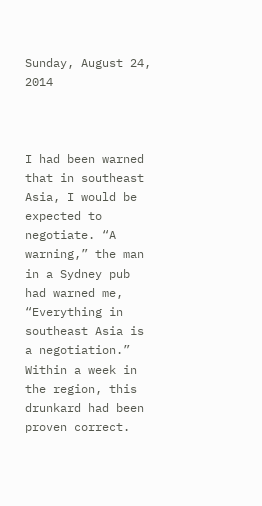Sunday, August 24, 2014



I had been warned that in southeast Asia, I would be expected to negotiate. “A warning,” the man in a Sydney pub had warned me, “Everything in southeast Asia is a negotiation.” Within a week in the region, this drunkard had been proven correct.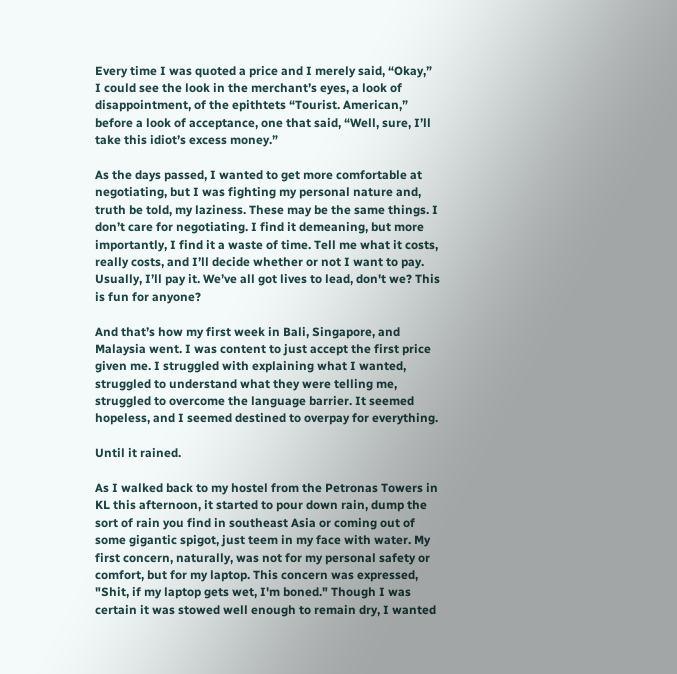Every time I was quoted a price and I merely said, “Okay,” I could see the look in the merchant’s eyes, a look of disappointment, of the epithtets “Tourist. American,” before a look of acceptance, one that said, “Well, sure, I’ll take this idiot’s excess money.”

As the days passed, I wanted to get more comfortable at negotiating, but I was fighting my personal nature and, truth be told, my laziness. These may be the same things. I don’t care for negotiating. I find it demeaning, but more importantly, I find it a waste of time. Tell me what it costs, really costs, and I’ll decide whether or not I want to pay. Usually, I’ll pay it. We’ve all got lives to lead, don't we? This is fun for anyone?

And that’s how my first week in Bali, Singapore, and Malaysia went. I was content to just accept the first price given me. I struggled with explaining what I wanted, struggled to understand what they were telling me, struggled to overcome the language barrier. It seemed hopeless, and I seemed destined to overpay for everything.

Until it rained.

As I walked back to my hostel from the Petronas Towers in KL this afternoon, it started to pour down rain, dump the sort of rain you find in southeast Asia or coming out of some gigantic spigot, just teem in my face with water. My first concern, naturally, was not for my personal safety or comfort, but for my laptop. This concern was expressed, "Shit, if my laptop gets wet, I'm boned." Though I was certain it was stowed well enough to remain dry, I wanted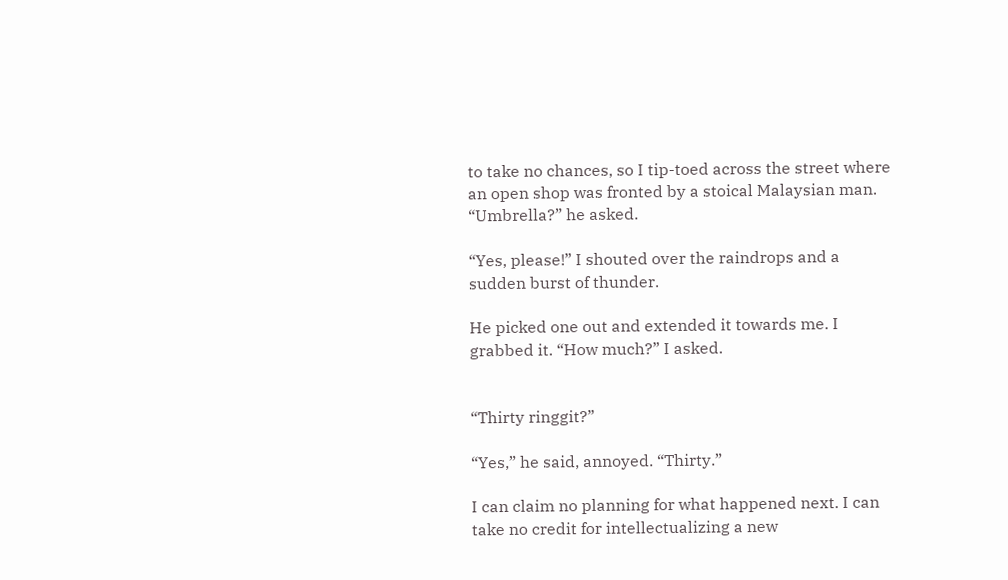to take no chances, so I tip-toed across the street where an open shop was fronted by a stoical Malaysian man. “Umbrella?” he asked.

“Yes, please!” I shouted over the raindrops and a sudden burst of thunder.

He picked one out and extended it towards me. I grabbed it. “How much?” I asked.


“Thirty ringgit?”

“Yes,” he said, annoyed. “Thirty.”

I can claim no planning for what happened next. I can take no credit for intellectualizing a new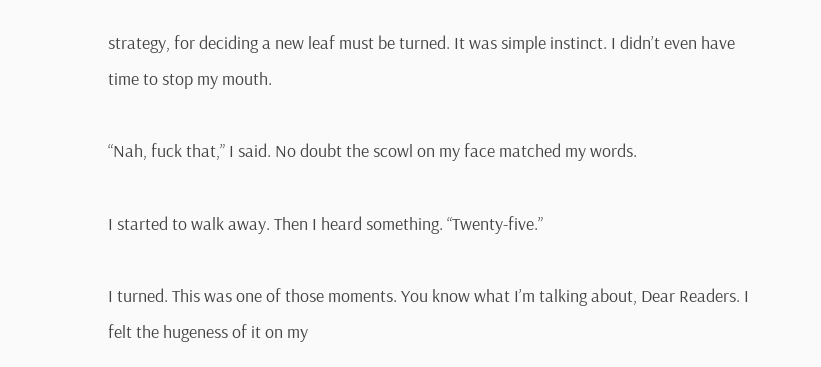strategy, for deciding a new leaf must be turned. It was simple instinct. I didn’t even have time to stop my mouth.

“Nah, fuck that,” I said. No doubt the scowl on my face matched my words.

I started to walk away. Then I heard something. “Twenty-five.”

I turned. This was one of those moments. You know what I’m talking about, Dear Readers. I felt the hugeness of it on my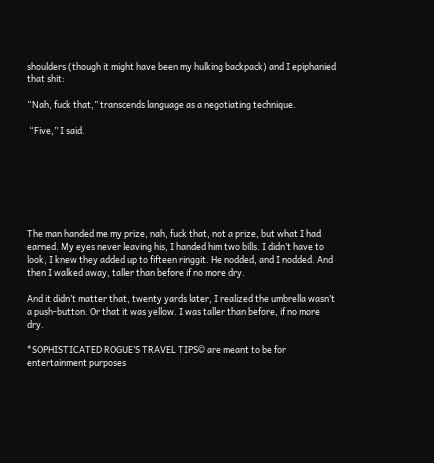shoulders (though it might have been my hulking backpack) and I epiphanied that shit:

“Nah, fuck that,” transcends language as a negotiating technique.

 “Five,” I said.







The man handed me my prize, nah, fuck that, not a prize, but what I had earned. My eyes never leaving his, I handed him two bills. I didn’t have to look, I knew they added up to fifteen ringgit. He nodded, and I nodded. And then I walked away, taller than before if no more dry.

And it didn’t matter that, twenty yards later, I realized the umbrella wasn’t a push-button. Or that it was yellow. I was taller than before, if no more dry.

*SOPHISTICATED ROGUE’S TRAVEL TIPS© are meant to be for entertainment purposes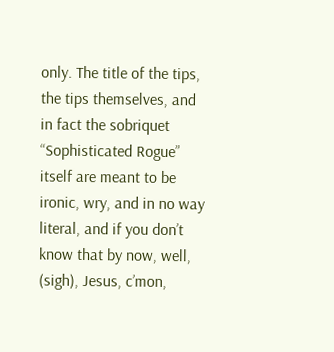only. The title of the tips, the tips themselves, and in fact the sobriquet “Sophisticated Rogue” itself are meant to be ironic, wry, and in no way literal, and if you don’t know that by now, well, (sigh), Jesus, c’mon,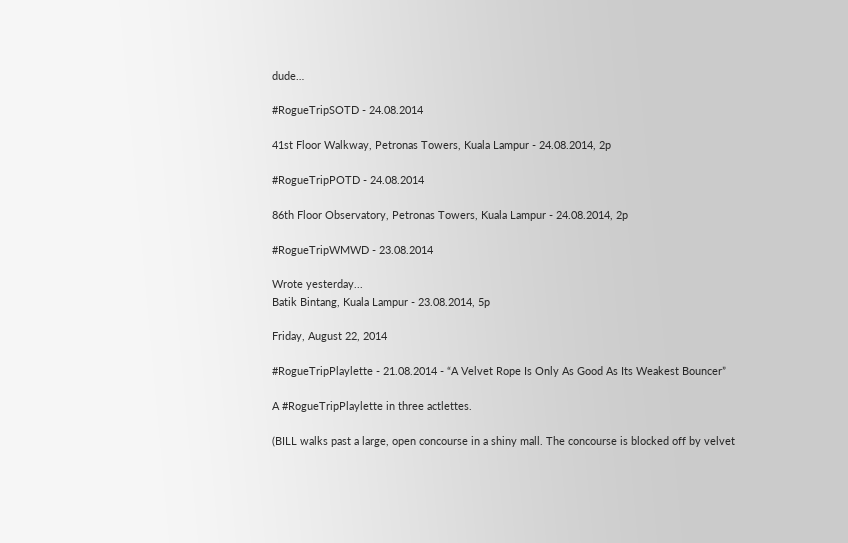dude…

#RogueTripSOTD - 24.08.2014

41st Floor Walkway, Petronas Towers, Kuala Lampur - 24.08.2014, 2p

#RogueTripPOTD - 24.08.2014

86th Floor Observatory, Petronas Towers, Kuala Lampur - 24.08.2014, 2p

#RogueTripWMWD - 23.08.2014

Wrote yesterday...
Batik Bintang, Kuala Lampur - 23.08.2014, 5p

Friday, August 22, 2014

#RogueTripPlaylette - 21.08.2014 - “A Velvet Rope Is Only As Good As Its Weakest Bouncer”

A #RogueTripPlaylette in three actlettes.

(BILL walks past a large, open concourse in a shiny mall. The concourse is blocked off by velvet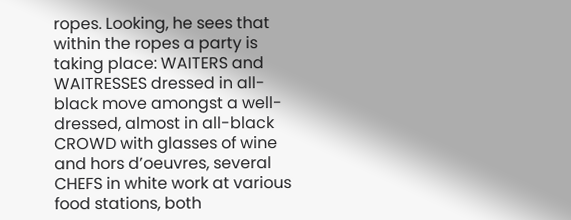ropes. Looking, he sees that within the ropes a party is taking place: WAITERS and WAITRESSES dressed in all-black move amongst a well-dressed, almost in all-black CROWD with glasses of wine and hors d’oeuvres, several CHEFS in white work at various food stations, both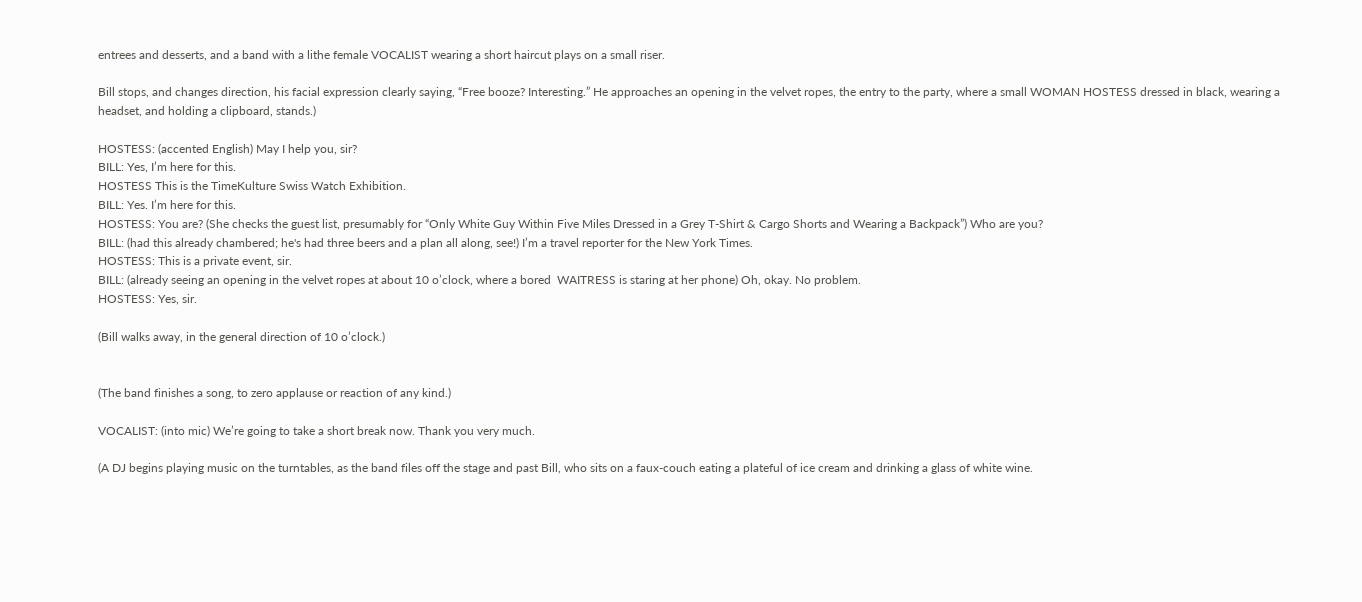entrees and desserts, and a band with a lithe female VOCALIST wearing a short haircut plays on a small riser.

Bill stops, and changes direction, his facial expression clearly saying, “Free booze? Interesting.” He approaches an opening in the velvet ropes, the entry to the party, where a small WOMAN HOSTESS dressed in black, wearing a headset, and holding a clipboard, stands.)

HOSTESS: (accented English) May I help you, sir?
BILL: Yes, I’m here for this.
HOSTESS This is the TimeKulture Swiss Watch Exhibition.
BILL: Yes. I’m here for this.
HOSTESS: You are? (She checks the guest list, presumably for “Only White Guy Within Five Miles Dressed in a Grey T-Shirt & Cargo Shorts and Wearing a Backpack”) Who are you?
BILL: (had this already chambered; he's had three beers and a plan all along, see!) I’m a travel reporter for the New York Times.
HOSTESS: This is a private event, sir.
BILL: (already seeing an opening in the velvet ropes at about 10 o’clock, where a bored  WAITRESS is staring at her phone) Oh, okay. No problem.
HOSTESS: Yes, sir.

(Bill walks away, in the general direction of 10 o’clock.)


(The band finishes a song, to zero applause or reaction of any kind.)

VOCALIST: (into mic) We’re going to take a short break now. Thank you very much.

(A DJ begins playing music on the turntables, as the band files off the stage and past Bill, who sits on a faux-couch eating a plateful of ice cream and drinking a glass of white wine.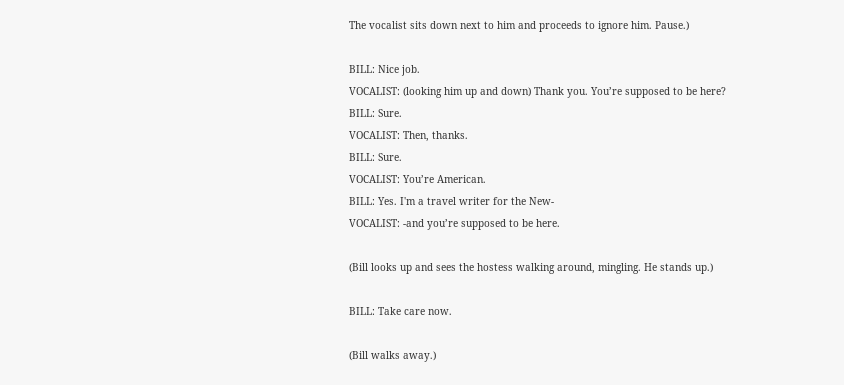The vocalist sits down next to him and proceeds to ignore him. Pause.)

BILL: Nice job.
VOCALIST: (looking him up and down) Thank you. You’re supposed to be here?
BILL: Sure.
VOCALIST: Then, thanks.
BILL: Sure.
VOCALIST: You’re American.
BILL: Yes. I'm a travel writer for the New-
VOCALIST: -and you’re supposed to be here.

(Bill looks up and sees the hostess walking around, mingling. He stands up.)

BILL: Take care now.

(Bill walks away.)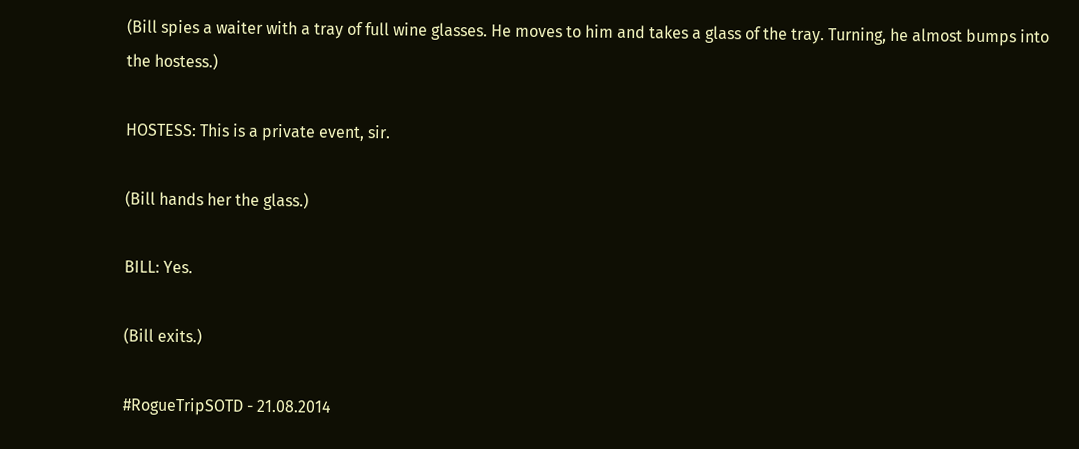(Bill spies a waiter with a tray of full wine glasses. He moves to him and takes a glass of the tray. Turning, he almost bumps into the hostess.)

HOSTESS: This is a private event, sir.

(Bill hands her the glass.)

BILL: Yes.

(Bill exits.)

#RogueTripSOTD - 21.08.2014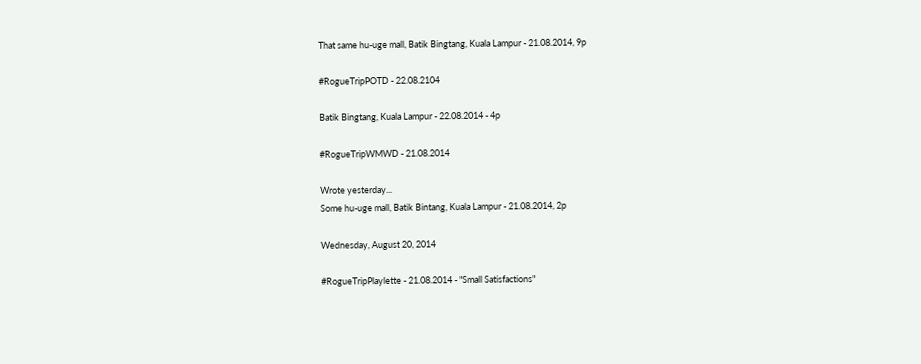That same hu-uge mall, Batik Bingtang, Kuala Lampur - 21.08.2014, 9p

#RogueTripPOTD - 22.08.2104

Batik Bingtang, Kuala Lampur - 22.08.2014 - 4p

#RogueTripWMWD - 21.08.2014

Wrote yesterday...
Some hu-uge mall, Batik Bintang, Kuala Lampur - 21.08.2014, 2p

Wednesday, August 20, 2014

#RogueTripPlaylette - 21.08.2014 - "Small Satisfactions"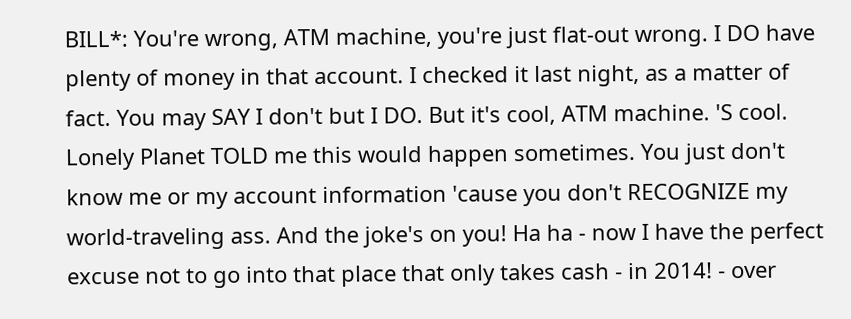BILL*: You're wrong, ATM machine, you're just flat-out wrong. I DO have plenty of money in that account. I checked it last night, as a matter of fact. You may SAY I don't but I DO. But it's cool, ATM machine. 'S cool. Lonely Planet TOLD me this would happen sometimes. You just don't know me or my account information 'cause you don't RECOGNIZE my world-traveling ass. And the joke's on you! Ha ha - now I have the perfect excuse not to go into that place that only takes cash - in 2014! - over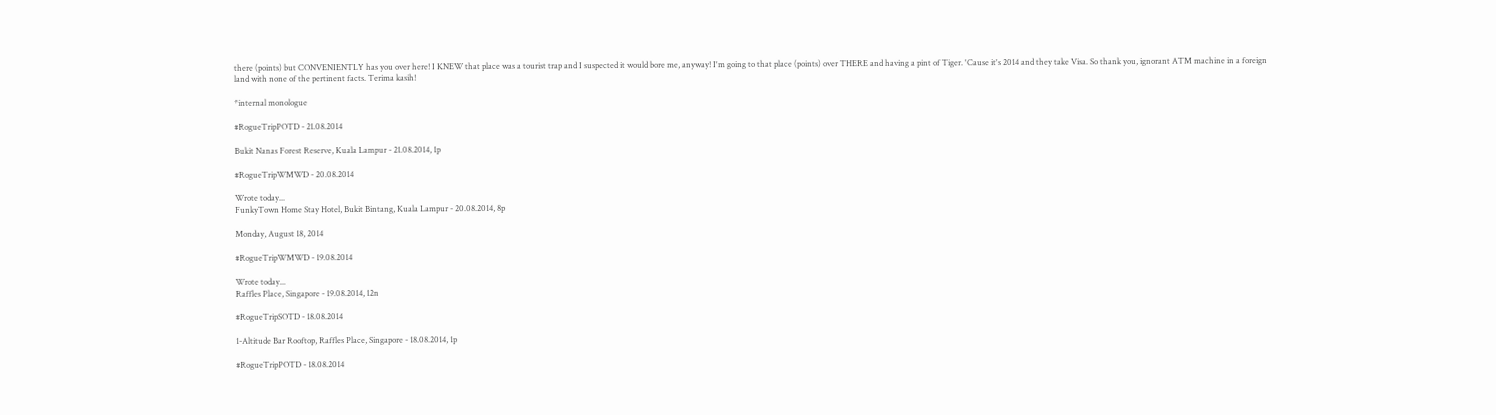there (points) but CONVENIENTLY has you over here! I KNEW that place was a tourist trap and I suspected it would bore me, anyway! I'm going to that place (points) over THERE and having a pint of Tiger. 'Cause it's 2014 and they take Visa. So thank you, ignorant ATM machine in a foreign land with none of the pertinent facts. Terima kasih!

*internal monologue

#RogueTripPOTD - 21.08.2014

Bukit Nanas Forest Reserve, Kuala Lampur - 21.08.2014, 1p

#RogueTripWMWD - 20.08.2014

Wrote today...
FunkyTown Home Stay Hotel, Bukit Bintang, Kuala Lampur - 20.08.2014, 8p

Monday, August 18, 2014

#RogueTripWMWD - 19.08.2014

Wrote today...
Raffles Place, Singapore - 19.08.2014, 12n

#RogueTripSOTD - 18.08.2014

1-Altitude Bar Rooftop, Raffles Place, Singapore - 18.08.2014, 1p

#RogueTripPOTD - 18.08.2014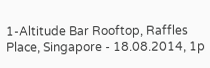1-Altitude Bar Rooftop, Raffles Place, Singapore - 18.08.2014, 1p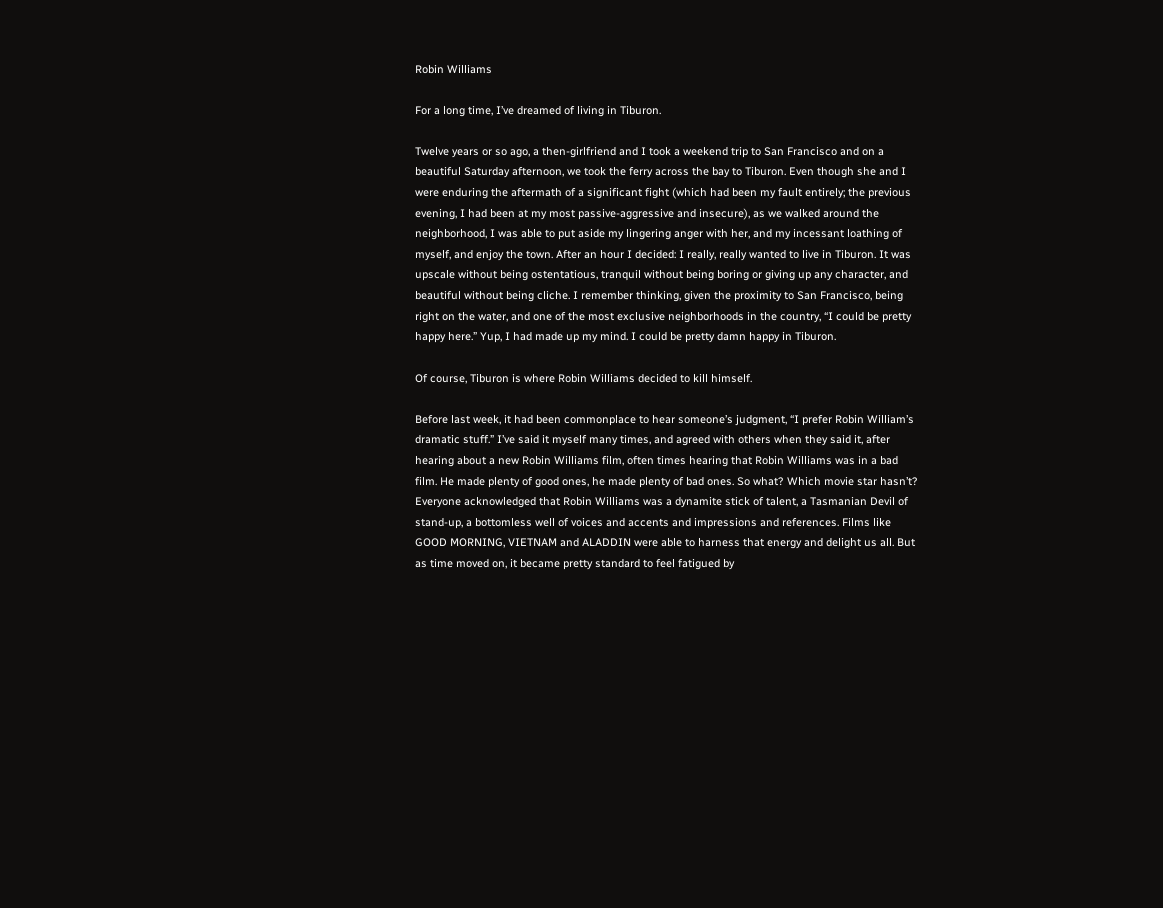Robin Williams

For a long time, I’ve dreamed of living in Tiburon.

Twelve years or so ago, a then-girlfriend and I took a weekend trip to San Francisco and on a beautiful Saturday afternoon, we took the ferry across the bay to Tiburon. Even though she and I were enduring the aftermath of a significant fight (which had been my fault entirely; the previous evening, I had been at my most passive-aggressive and insecure), as we walked around the neighborhood, I was able to put aside my lingering anger with her, and my incessant loathing of myself, and enjoy the town. After an hour I decided: I really, really wanted to live in Tiburon. It was upscale without being ostentatious, tranquil without being boring or giving up any character, and beautiful without being cliche. I remember thinking, given the proximity to San Francisco, being right on the water, and one of the most exclusive neighborhoods in the country, “I could be pretty happy here.” Yup, I had made up my mind. I could be pretty damn happy in Tiburon.

Of course, Tiburon is where Robin Williams decided to kill himself.

Before last week, it had been commonplace to hear someone’s judgment, “I prefer Robin William’s dramatic stuff.” I’ve said it myself many times, and agreed with others when they said it, after hearing about a new Robin Williams film, often times hearing that Robin Williams was in a bad film. He made plenty of good ones, he made plenty of bad ones. So what? Which movie star hasn’t? Everyone acknowledged that Robin Williams was a dynamite stick of talent, a Tasmanian Devil of stand-up, a bottomless well of voices and accents and impressions and references. Films like GOOD MORNING, VIETNAM and ALADDIN were able to harness that energy and delight us all. But as time moved on, it became pretty standard to feel fatigued by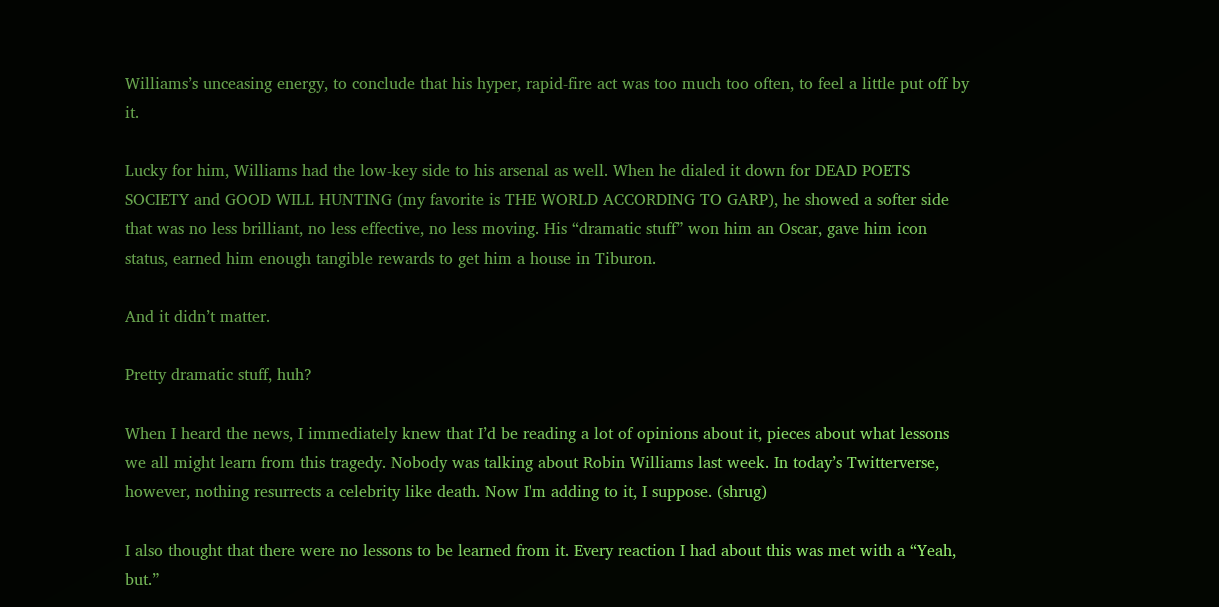Williams’s unceasing energy, to conclude that his hyper, rapid-fire act was too much too often, to feel a little put off by it.

Lucky for him, Williams had the low-key side to his arsenal as well. When he dialed it down for DEAD POETS SOCIETY and GOOD WILL HUNTING (my favorite is THE WORLD ACCORDING TO GARP), he showed a softer side that was no less brilliant, no less effective, no less moving. His “dramatic stuff” won him an Oscar, gave him icon status, earned him enough tangible rewards to get him a house in Tiburon.

And it didn’t matter.

Pretty dramatic stuff, huh?

When I heard the news, I immediately knew that I’d be reading a lot of opinions about it, pieces about what lessons we all might learn from this tragedy. Nobody was talking about Robin Williams last week. In today’s Twitterverse, however, nothing resurrects a celebrity like death. Now I'm adding to it, I suppose. (shrug)

I also thought that there were no lessons to be learned from it. Every reaction I had about this was met with a “Yeah, but.”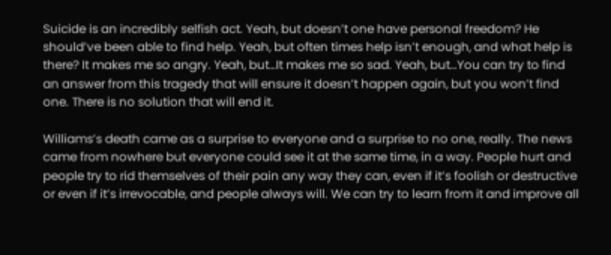Suicide is an incredibly selfish act. Yeah, but doesn’t one have personal freedom? He should’ve been able to find help. Yeah, but often times help isn’t enough, and what help is there? It makes me so angry. Yeah, but…It makes me so sad. Yeah, but…You can try to find an answer from this tragedy that will ensure it doesn’t happen again, but you won’t find one. There is no solution that will end it.

Williams’s death came as a surprise to everyone and a surprise to no one, really. The news came from nowhere but everyone could see it at the same time, in a way. People hurt and people try to rid themselves of their pain any way they can, even if it’s foolish or destructive or even if it’s irrevocable, and people always will. We can try to learn from it and improve all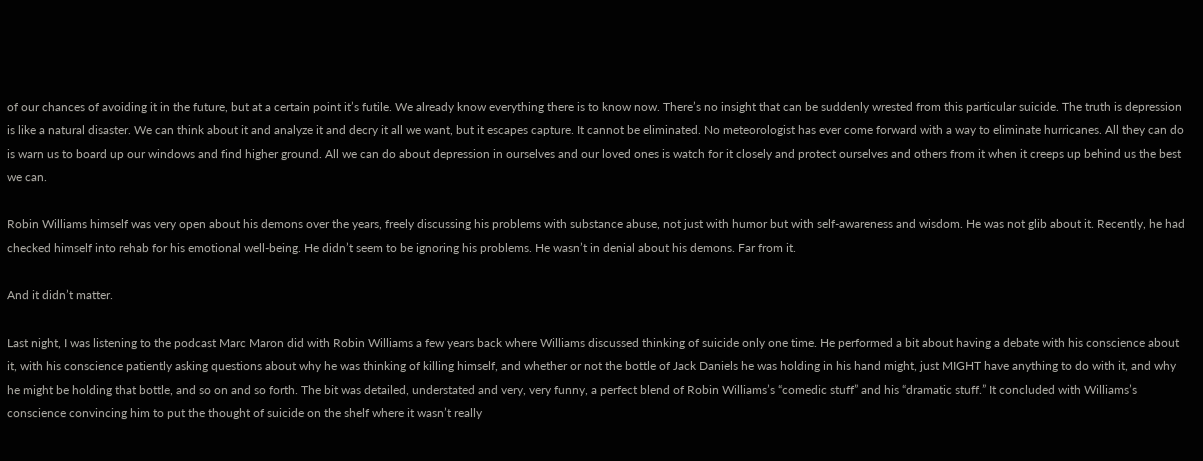of our chances of avoiding it in the future, but at a certain point it’s futile. We already know everything there is to know now. There’s no insight that can be suddenly wrested from this particular suicide. The truth is depression is like a natural disaster. We can think about it and analyze it and decry it all we want, but it escapes capture. It cannot be eliminated. No meteorologist has ever come forward with a way to eliminate hurricanes. All they can do is warn us to board up our windows and find higher ground. All we can do about depression in ourselves and our loved ones is watch for it closely and protect ourselves and others from it when it creeps up behind us the best we can.

Robin Williams himself was very open about his demons over the years, freely discussing his problems with substance abuse, not just with humor but with self-awareness and wisdom. He was not glib about it. Recently, he had checked himself into rehab for his emotional well-being. He didn’t seem to be ignoring his problems. He wasn’t in denial about his demons. Far from it.

And it didn’t matter.

Last night, I was listening to the podcast Marc Maron did with Robin Williams a few years back where Williams discussed thinking of suicide only one time. He performed a bit about having a debate with his conscience about it, with his conscience patiently asking questions about why he was thinking of killing himself, and whether or not the bottle of Jack Daniels he was holding in his hand might, just MIGHT have anything to do with it, and why he might be holding that bottle, and so on and so forth. The bit was detailed, understated and very, very funny, a perfect blend of Robin Williams’s “comedic stuff” and his “dramatic stuff.” It concluded with Williams’s conscience convincing him to put the thought of suicide on the shelf where it wasn’t really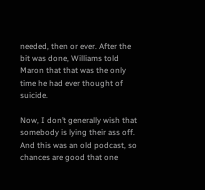needed, then or ever. After the bit was done, Williams told Maron that that was the only time he had ever thought of suicide.

Now, I don’t generally wish that somebody is lying their ass off. And this was an old podcast, so chances are good that one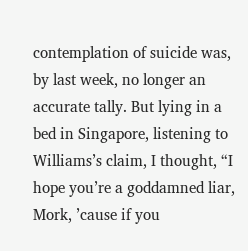contemplation of suicide was, by last week, no longer an accurate tally. But lying in a bed in Singapore, listening to Williams’s claim, I thought, “I hope you’re a goddamned liar, Mork, ’cause if you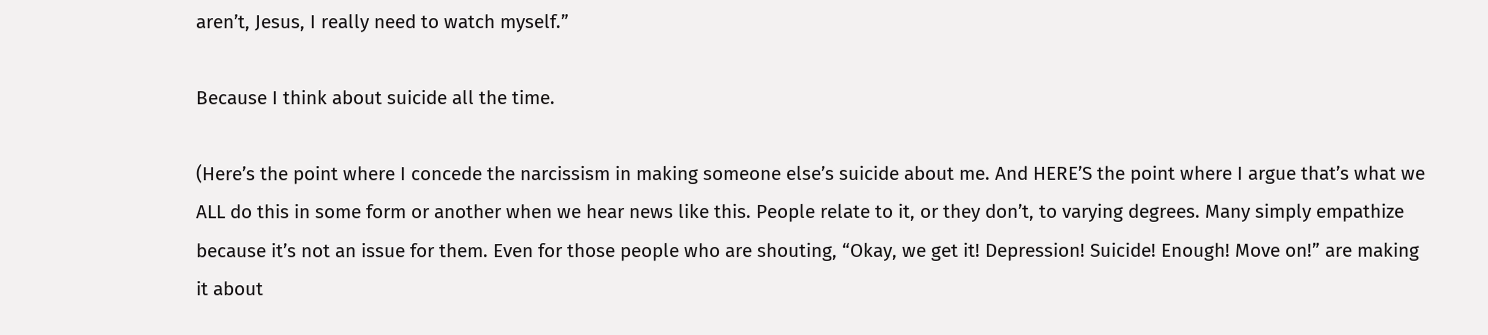aren’t, Jesus, I really need to watch myself.”

Because I think about suicide all the time.

(Here’s the point where I concede the narcissism in making someone else’s suicide about me. And HERE’S the point where I argue that’s what we ALL do this in some form or another when we hear news like this. People relate to it, or they don’t, to varying degrees. Many simply empathize because it’s not an issue for them. Even for those people who are shouting, “Okay, we get it! Depression! Suicide! Enough! Move on!” are making it about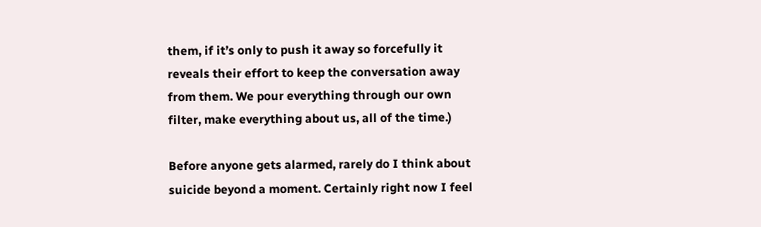them, if it’s only to push it away so forcefully it reveals their effort to keep the conversation away from them. We pour everything through our own filter, make everything about us, all of the time.)

Before anyone gets alarmed, rarely do I think about suicide beyond a moment. Certainly right now I feel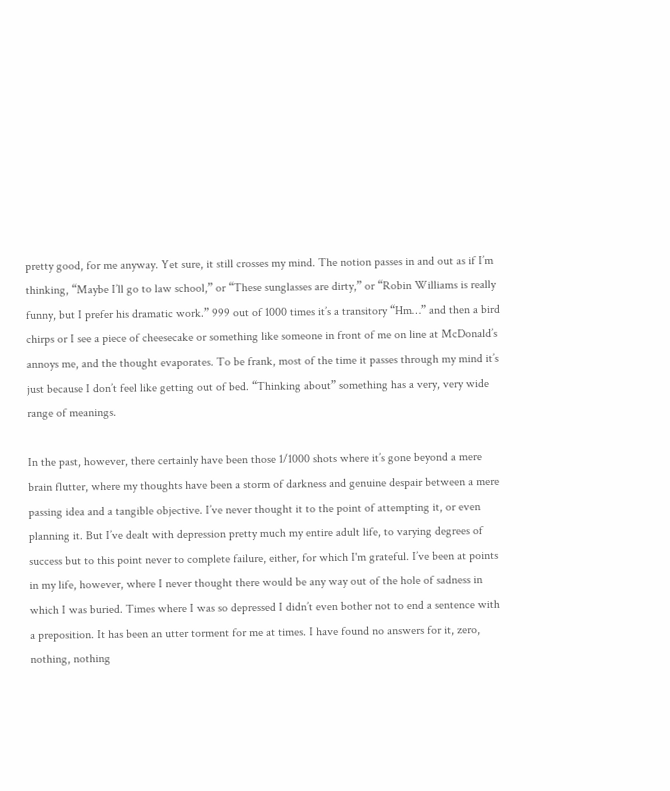pretty good, for me anyway. Yet sure, it still crosses my mind. The notion passes in and out as if I’m thinking, “Maybe I’ll go to law school,” or “These sunglasses are dirty,” or “Robin Williams is really funny, but I prefer his dramatic work.” 999 out of 1000 times it’s a transitory “Hm…” and then a bird chirps or I see a piece of cheesecake or something like someone in front of me on line at McDonald’s annoys me, and the thought evaporates. To be frank, most of the time it passes through my mind it’s just because I don’t feel like getting out of bed. “Thinking about” something has a very, very wide range of meanings.

In the past, however, there certainly have been those 1/1000 shots where it’s gone beyond a mere brain flutter, where my thoughts have been a storm of darkness and genuine despair between a mere passing idea and a tangible objective. I’ve never thought it to the point of attempting it, or even planning it. But I’ve dealt with depression pretty much my entire adult life, to varying degrees of success but to this point never to complete failure, either, for which I'm grateful. I’ve been at points in my life, however, where I never thought there would be any way out of the hole of sadness in which I was buried. Times where I was so depressed I didn’t even bother not to end a sentence with a preposition. It has been an utter torment for me at times. I have found no answers for it, zero, nothing, nothing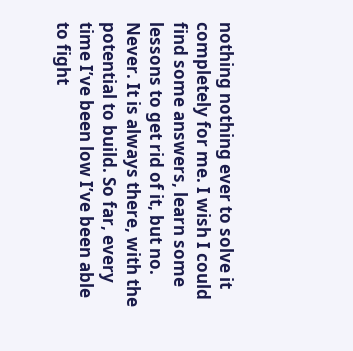nothing nothing ever to solve it completely for me. I wish I could find some answers, learn some lessons to get rid of it, but no. Never. It is always there, with the potential to build. So far, every time I’ve been low I’ve been able to fight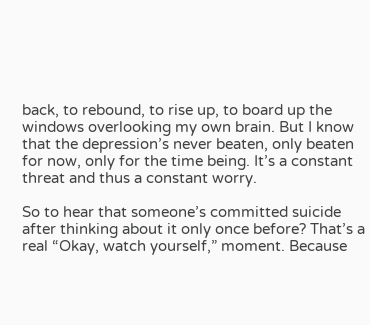back, to rebound, to rise up, to board up the windows overlooking my own brain. But I know that the depression’s never beaten, only beaten for now, only for the time being. It’s a constant threat and thus a constant worry.

So to hear that someone’s committed suicide after thinking about it only once before? That’s a real “Okay, watch yourself,” moment. Because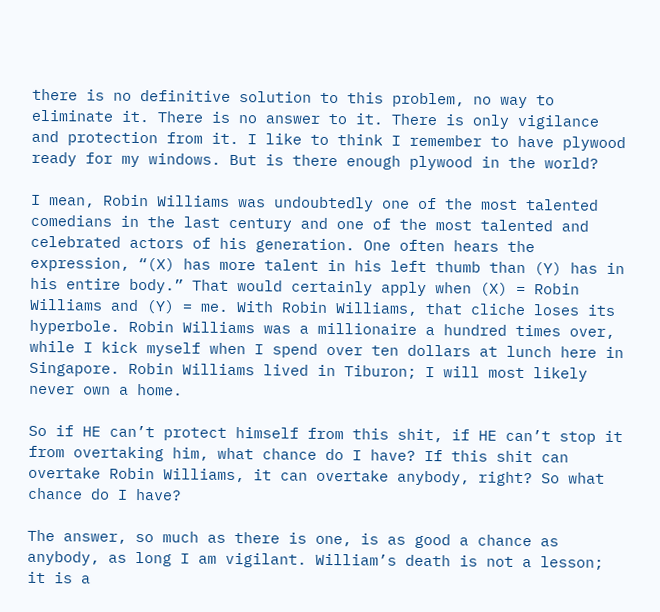there is no definitive solution to this problem, no way to eliminate it. There is no answer to it. There is only vigilance and protection from it. I like to think I remember to have plywood ready for my windows. But is there enough plywood in the world?

I mean, Robin Williams was undoubtedly one of the most talented comedians in the last century and one of the most talented and celebrated actors of his generation. One often hears the expression, “(X) has more talent in his left thumb than (Y) has in his entire body.” That would certainly apply when (X) = Robin Williams and (Y) = me. With Robin Williams, that cliche loses its hyperbole. Robin Williams was a millionaire a hundred times over, while I kick myself when I spend over ten dollars at lunch here in Singapore. Robin Williams lived in Tiburon; I will most likely never own a home.

So if HE can’t protect himself from this shit, if HE can’t stop it from overtaking him, what chance do I have? If this shit can overtake Robin Williams, it can overtake anybody, right? So what chance do I have?

The answer, so much as there is one, is as good a chance as anybody, as long I am vigilant. William’s death is not a lesson; it is a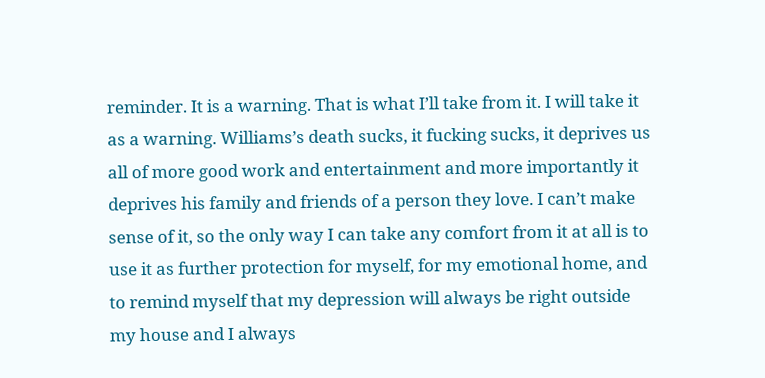reminder. It is a warning. That is what I’ll take from it. I will take it as a warning. Williams’s death sucks, it fucking sucks, it deprives us all of more good work and entertainment and more importantly it deprives his family and friends of a person they love. I can’t make sense of it, so the only way I can take any comfort from it at all is to use it as further protection for myself, for my emotional home, and to remind myself that my depression will always be right outside my house and I always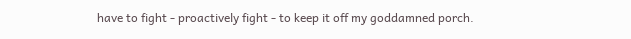have to fight - proactively fight - to keep it off my goddamned porch.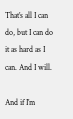That’s all I can do, but I can do it as hard as I can. And I will.

And if I’m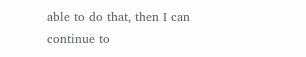able to do that, then I can continue to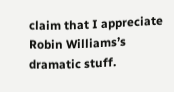claim that I appreciate Robin Williams’s dramatic stuff.